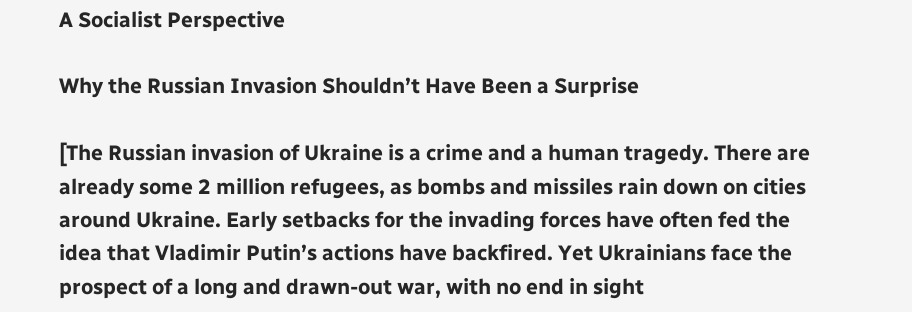A Socialist Perspective

Why the Russian Invasion Shouldn’t Have Been a Surprise

[The Russian invasion of Ukraine is a crime and a human tragedy. There are already some 2 million refugees, as bombs and missiles rain down on cities around Ukraine. Early setbacks for the invading forces have often fed the idea that Vladimir Putin’s actions have backfired. Yet Ukrainians face the prospect of a long and drawn-out war, with no end in sight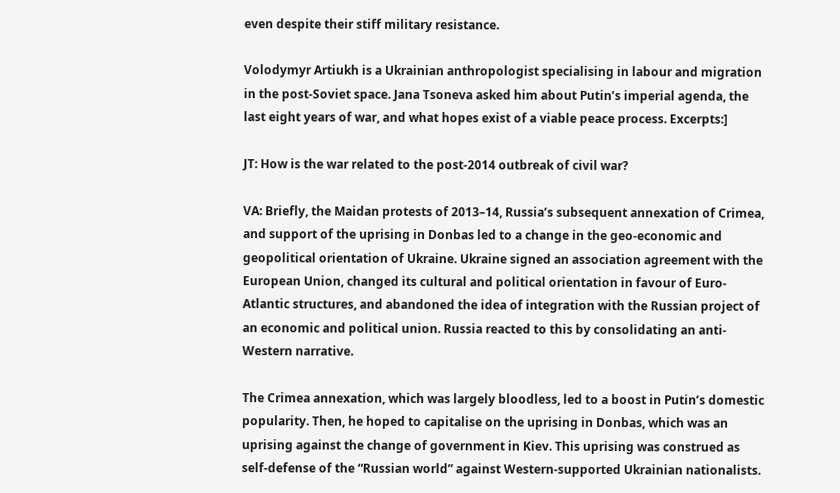even despite their stiff military resistance.

Volodymyr Artiukh is a Ukrainian anthropologist specialising in labour and migration in the post-Soviet space. Jana Tsoneva asked him about Putin’s imperial agenda, the last eight years of war, and what hopes exist of a viable peace process. Excerpts:]

JT: How is the war related to the post-2014 outbreak of civil war?

VA: Briefly, the Maidan protests of 2013–14, Russia’s subsequent annexation of Crimea, and support of the uprising in Donbas led to a change in the geo-economic and geopolitical orientation of Ukraine. Ukraine signed an association agreement with the European Union, changed its cultural and political orientation in favour of Euro-Atlantic structures, and abandoned the idea of integration with the Russian project of an economic and political union. Russia reacted to this by consolidating an anti-Western narrative.

The Crimea annexation, which was largely bloodless, led to a boost in Putin’s domestic popularity. Then, he hoped to capitalise on the uprising in Donbas, which was an uprising against the change of government in Kiev. This uprising was construed as self-defense of the “Russian world” against Western-supported Ukrainian nationalists.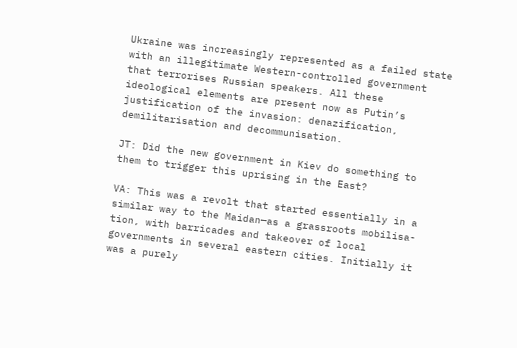Ukraine was increasingly represented as a failed state with an illegitimate Western-controlled government that terrorises Russian speakers. All these ideological elements are present now as Putin’s justification of the invasion: denazification, demilitarisation and decommunisation.

JT: Did the new government in Kiev do something to them to trigger this uprising in the East?

VA: This was a revolt that started essentially in a similar way to the Maidan—as a grassroots mobilisa-tion, with barricades and takeover of local governments in several eastern cities. Initially it was a purely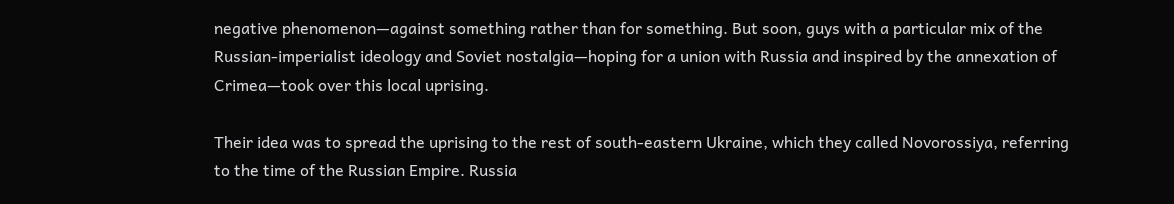negative phenomenon—against something rather than for something. But soon, guys with a particular mix of the Russian-imperialist ideology and Soviet nostalgia—hoping for a union with Russia and inspired by the annexation of Crimea—took over this local uprising.

Their idea was to spread the uprising to the rest of south-eastern Ukraine, which they called Novorossiya, referring to the time of the Russian Empire. Russia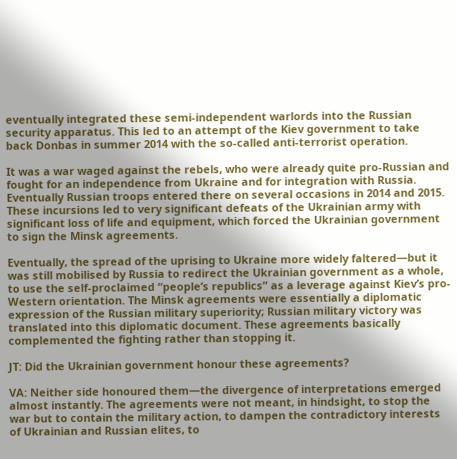eventually integrated these semi-independent warlords into the Russian security apparatus. This led to an attempt of the Kiev government to take back Donbas in summer 2014 with the so-called anti-terrorist operation.

It was a war waged against the rebels, who were already quite pro-Russian and fought for an independence from Ukraine and for integration with Russia. Eventually Russian troops entered there on several occasions in 2014 and 2015. These incursions led to very significant defeats of the Ukrainian army with significant loss of life and equipment, which forced the Ukrainian government to sign the Minsk agreements.

Eventually, the spread of the uprising to Ukraine more widely faltered—but it was still mobilised by Russia to redirect the Ukrainian government as a whole, to use the self-proclaimed “people’s republics” as a leverage against Kiev’s pro-Western orientation. The Minsk agreements were essentially a diplomatic expression of the Russian military superiority; Russian military victory was translated into this diplomatic document. These agreements basically complemented the fighting rather than stopping it.

JT: Did the Ukrainian government honour these agreements?

VA: Neither side honoured them—the divergence of interpretations emerged almost instantly. The agreements were not meant, in hindsight, to stop the war but to contain the military action, to dampen the contradictory interests of Ukrainian and Russian elites, to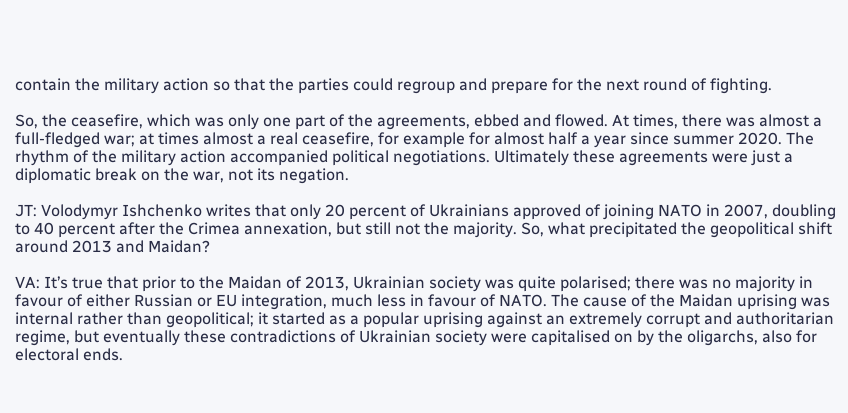contain the military action so that the parties could regroup and prepare for the next round of fighting.

So, the ceasefire, which was only one part of the agreements, ebbed and flowed. At times, there was almost a full-fledged war; at times almost a real ceasefire, for example for almost half a year since summer 2020. The rhythm of the military action accompanied political negotiations. Ultimately these agreements were just a diplomatic break on the war, not its negation.

JT: Volodymyr Ishchenko writes that only 20 percent of Ukrainians approved of joining NATO in 2007, doubling to 40 percent after the Crimea annexation, but still not the majority. So, what precipitated the geopolitical shift around 2013 and Maidan?

VA: It’s true that prior to the Maidan of 2013, Ukrainian society was quite polarised; there was no majority in favour of either Russian or EU integration, much less in favour of NATO. The cause of the Maidan uprising was internal rather than geopolitical; it started as a popular uprising against an extremely corrupt and authoritarian regime, but eventually these contradictions of Ukrainian society were capitalised on by the oligarchs, also for electoral ends.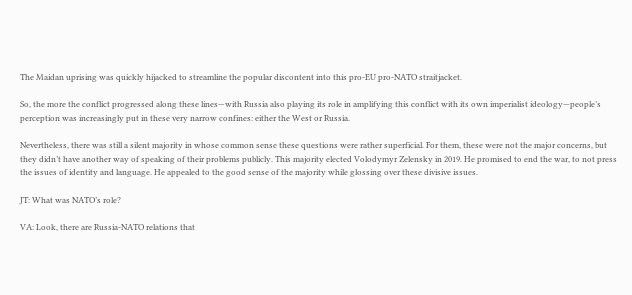The Maidan uprising was quickly hijacked to streamline the popular discontent into this pro-EU pro-NATO straitjacket.

So, the more the conflict progressed along these lines—with Russia also playing its role in amplifying this conflict with its own imperialist ideology—people’s perception was increasingly put in these very narrow confines: either the West or Russia.

Nevertheless, there was still a silent majority in whose common sense these questions were rather superficial. For them, these were not the major concerns, but they didn’t have another way of speaking of their problems publicly. This majority elected Volodymyr Zelensky in 2019. He promised to end the war, to not press the issues of identity and language. He appealed to the good sense of the majority while glossing over these divisive issues.

JT: What was NATO’s role?

VA: Look, there are Russia-NATO relations that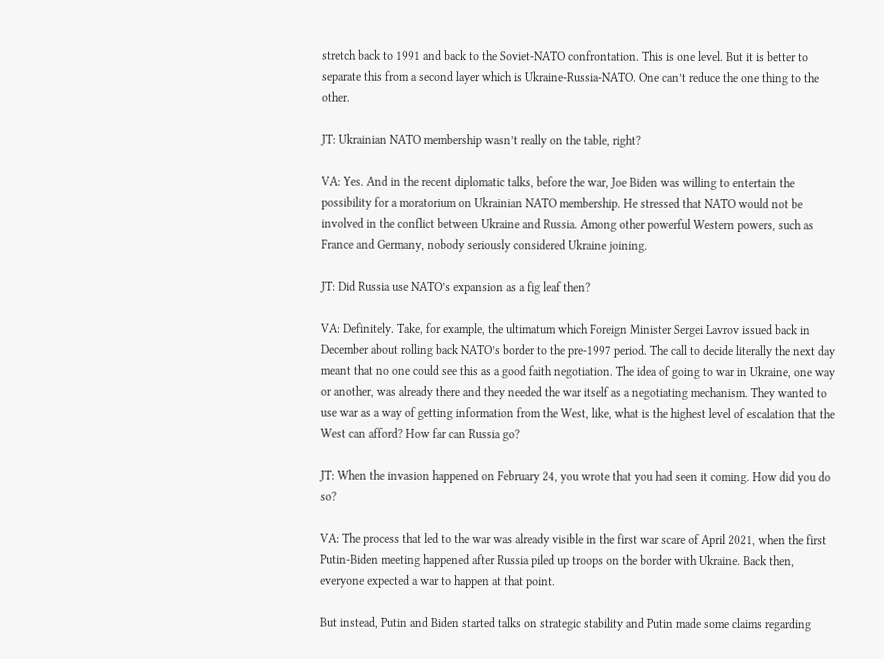stretch back to 1991 and back to the Soviet-NATO confrontation. This is one level. But it is better to separate this from a second layer which is Ukraine-Russia-NATO. One can’t reduce the one thing to the other.

JT: Ukrainian NATO membership wasn’t really on the table, right?

VA: Yes. And in the recent diplomatic talks, before the war, Joe Biden was willing to entertain the possibility for a moratorium on Ukrainian NATO membership. He stressed that NATO would not be involved in the conflict between Ukraine and Russia. Among other powerful Western powers, such as France and Germany, nobody seriously considered Ukraine joining.

JT: Did Russia use NATO’s expansion as a fig leaf then?

VA: Definitely. Take, for example, the ultimatum which Foreign Minister Sergei Lavrov issued back in December about rolling back NATO’s border to the pre-1997 period. The call to decide literally the next day meant that no one could see this as a good faith negotiation. The idea of going to war in Ukraine, one way or another, was already there and they needed the war itself as a negotiating mechanism. They wanted to use war as a way of getting information from the West, like, what is the highest level of escalation that the West can afford? How far can Russia go?

JT: When the invasion happened on February 24, you wrote that you had seen it coming. How did you do so?

VA: The process that led to the war was already visible in the first war scare of April 2021, when the first Putin-Biden meeting happened after Russia piled up troops on the border with Ukraine. Back then, everyone expected a war to happen at that point.

But instead, Putin and Biden started talks on strategic stability and Putin made some claims regarding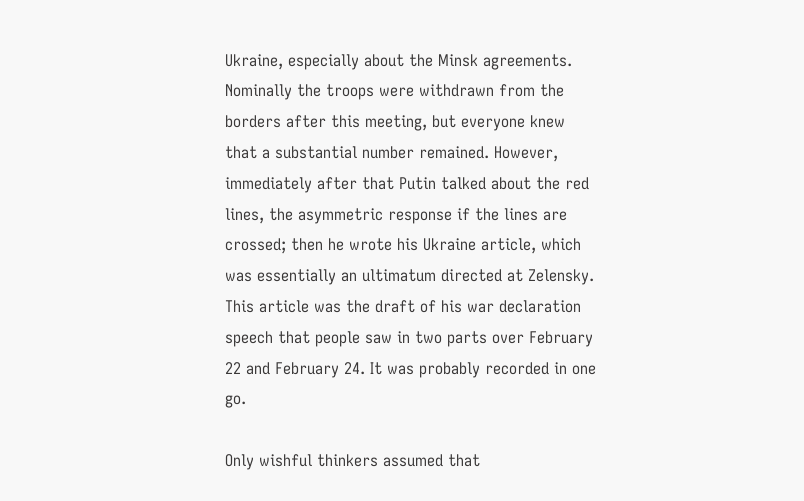Ukraine, especially about the Minsk agreements. Nominally the troops were withdrawn from the borders after this meeting, but everyone knew that a substantial number remained. However, immediately after that Putin talked about the red lines, the asymmetric response if the lines are crossed; then he wrote his Ukraine article, which was essentially an ultimatum directed at Zelensky. This article was the draft of his war declaration speech that people saw in two parts over February 22 and February 24. It was probably recorded in one go.

Only wishful thinkers assumed that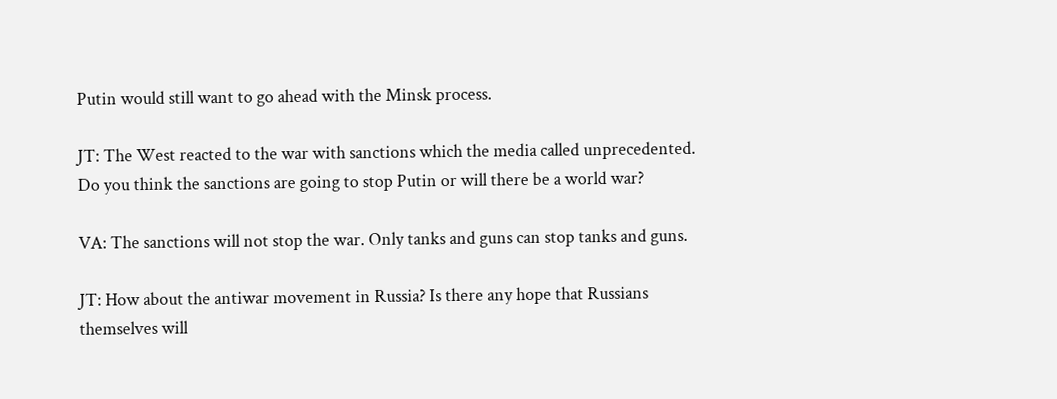Putin would still want to go ahead with the Minsk process.

JT: The West reacted to the war with sanctions which the media called unprecedented. Do you think the sanctions are going to stop Putin or will there be a world war?

VA: The sanctions will not stop the war. Only tanks and guns can stop tanks and guns.

JT: How about the antiwar movement in Russia? Is there any hope that Russians themselves will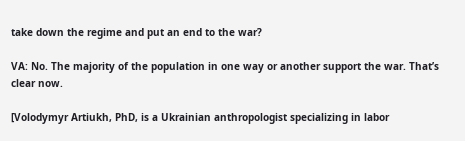take down the regime and put an end to the war?

VA: No. The majority of the population in one way or another support the war. That’s clear now.

[Volodymyr Artiukh, PhD, is a Ukrainian anthropologist specializing in labor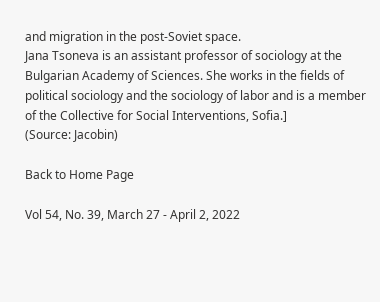and migration in the post-Soviet space.
Jana Tsoneva is an assistant professor of sociology at the Bulgarian Academy of Sciences. She works in the fields of political sociology and the sociology of labor and is a member of the Collective for Social Interventions, Sofia.]
(Source: Jacobin)

Back to Home Page

Vol 54, No. 39, March 27 - April 2, 2022